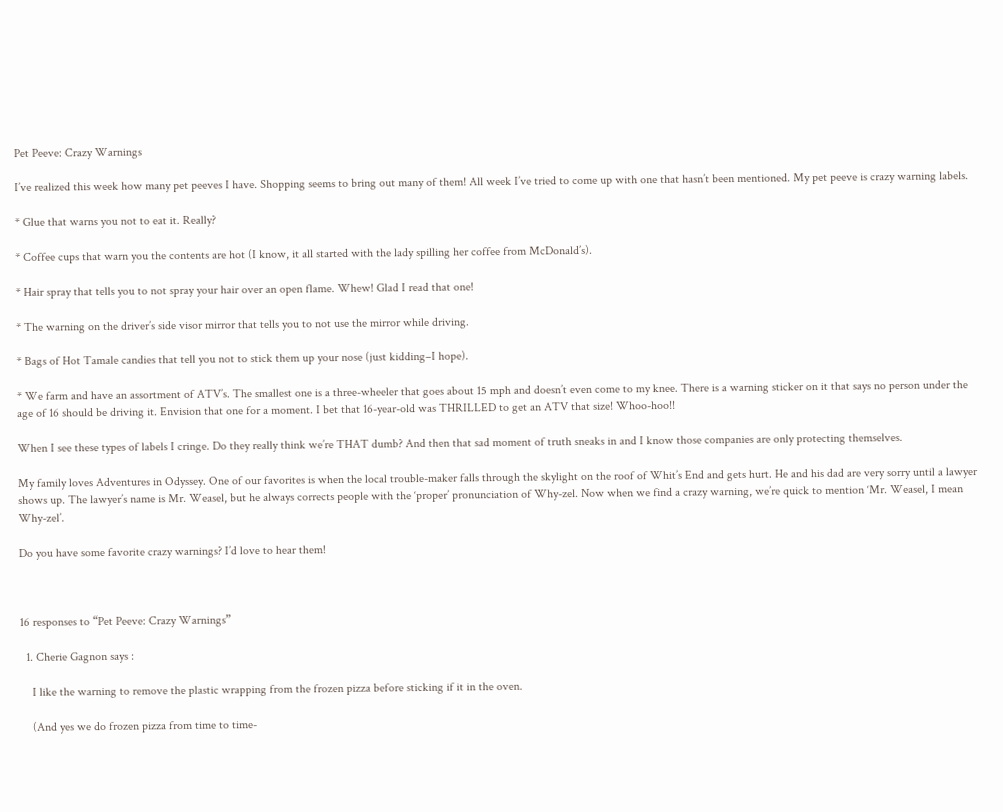Pet Peeve: Crazy Warnings

I’ve realized this week how many pet peeves I have. Shopping seems to bring out many of them! All week I’ve tried to come up with one that hasn’t been mentioned. My pet peeve is crazy warning labels.

* Glue that warns you not to eat it. Really?

* Coffee cups that warn you the contents are hot (I know, it all started with the lady spilling her coffee from McDonald’s).

* Hair spray that tells you to not spray your hair over an open flame. Whew! Glad I read that one!

* The warning on the driver’s side visor mirror that tells you to not use the mirror while driving.

* Bags of Hot Tamale candies that tell you not to stick them up your nose (just kidding–I hope).

* We farm and have an assortment of ATV’s. The smallest one is a three-wheeler that goes about 15 mph and doesn’t even come to my knee. There is a warning sticker on it that says no person under the age of 16 should be driving it. Envision that one for a moment. I bet that 16-year-old was THRILLED to get an ATV that size! Whoo-hoo!!

When I see these types of labels I cringe. Do they really think we’re THAT dumb? And then that sad moment of truth sneaks in and I know those companies are only protecting themselves.

My family loves Adventures in Odyssey. One of our favorites is when the local trouble-maker falls through the skylight on the roof of Whit’s End and gets hurt. He and his dad are very sorry until a lawyer shows up. The lawyer’s name is Mr. Weasel, but he always corrects people with the ‘proper’ pronunciation of Why-zel. Now when we find a crazy warning, we’re quick to mention ‘Mr. Weasel, I mean Why-zel’.

Do you have some favorite crazy warnings? I’d love to hear them!



16 responses to “Pet Peeve: Crazy Warnings”

  1. Cherie Gagnon says :

    I like the warning to remove the plastic wrapping from the frozen pizza before sticking if it in the oven.

    (And yes we do frozen pizza from time to time-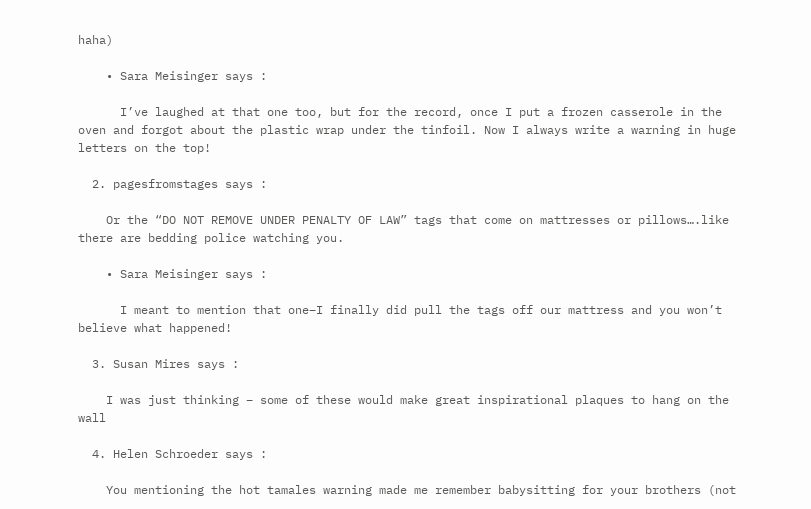haha)

    • Sara Meisinger says :

      I’ve laughed at that one too, but for the record, once I put a frozen casserole in the oven and forgot about the plastic wrap under the tinfoil. Now I always write a warning in huge letters on the top!

  2. pagesfromstages says :

    Or the “DO NOT REMOVE UNDER PENALTY OF LAW” tags that come on mattresses or pillows….like there are bedding police watching you.

    • Sara Meisinger says :

      I meant to mention that one–I finally did pull the tags off our mattress and you won’t believe what happened!

  3. Susan Mires says :

    I was just thinking – some of these would make great inspirational plaques to hang on the wall

  4. Helen Schroeder says :

    You mentioning the hot tamales warning made me remember babysitting for your brothers (not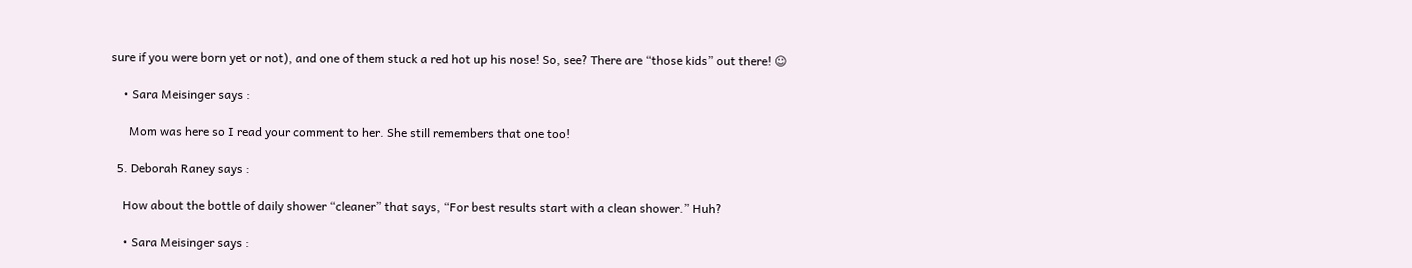sure if you were born yet or not), and one of them stuck a red hot up his nose! So, see? There are “those kids” out there! ☺

    • Sara Meisinger says :

      Mom was here so I read your comment to her. She still remembers that one too!

  5. Deborah Raney says :

    How about the bottle of daily shower “cleaner” that says, “For best results start with a clean shower.” Huh?

    • Sara Meisinger says :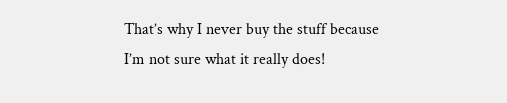That’s why I never buy the stuff because I’m not sure what it really does!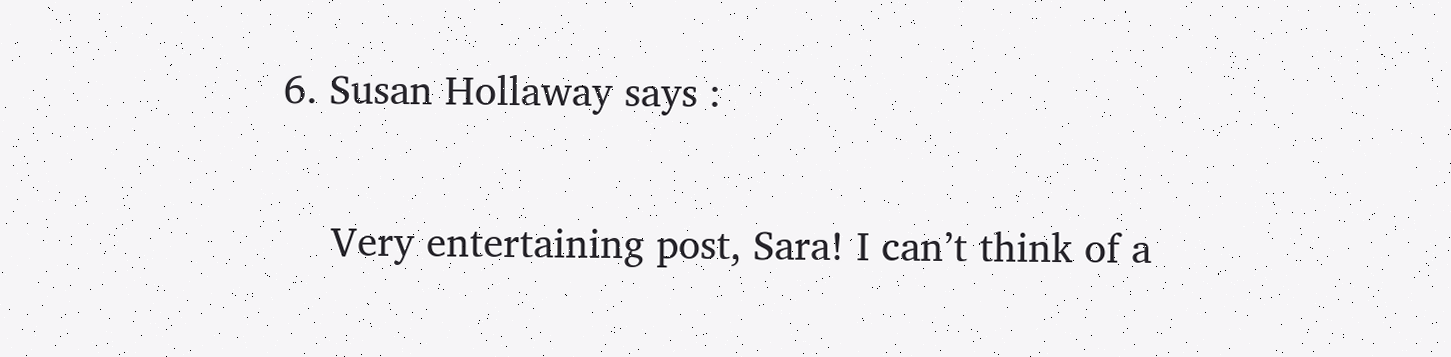6. Susan Hollaway says :

    Very entertaining post, Sara! I can’t think of a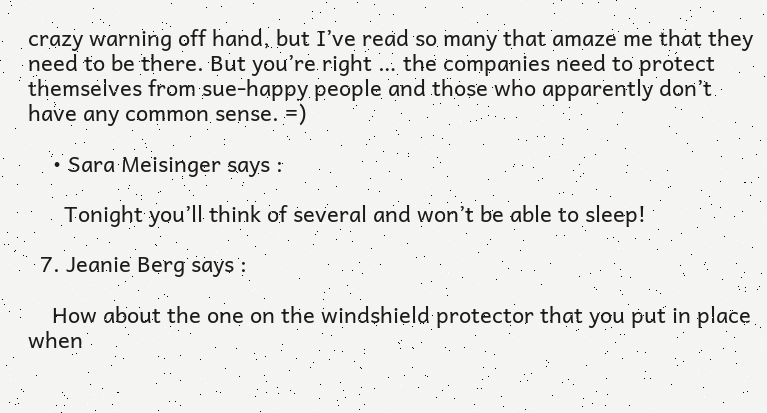crazy warning off hand, but I’ve read so many that amaze me that they need to be there. But you’re right … the companies need to protect themselves from sue-happy people and those who apparently don’t have any common sense. =)

    • Sara Meisinger says :

      Tonight you’ll think of several and won’t be able to sleep!

  7. Jeanie Berg says :

    How about the one on the windshield protector that you put in place when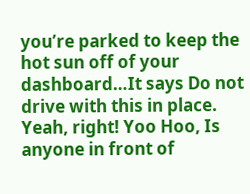you’re parked to keep the hot sun off of your dashboard…It says Do not drive with this in place. Yeah, right! Yoo Hoo, Is anyone in front of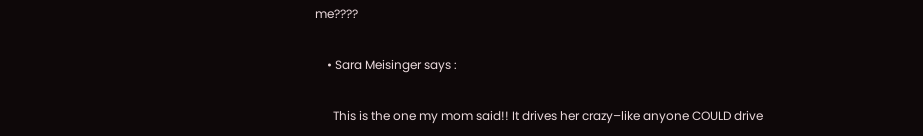me????

    • Sara Meisinger says :

      This is the one my mom said!! It drives her crazy–like anyone COULD drive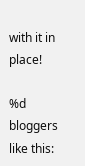with it in place!

%d bloggers like this: